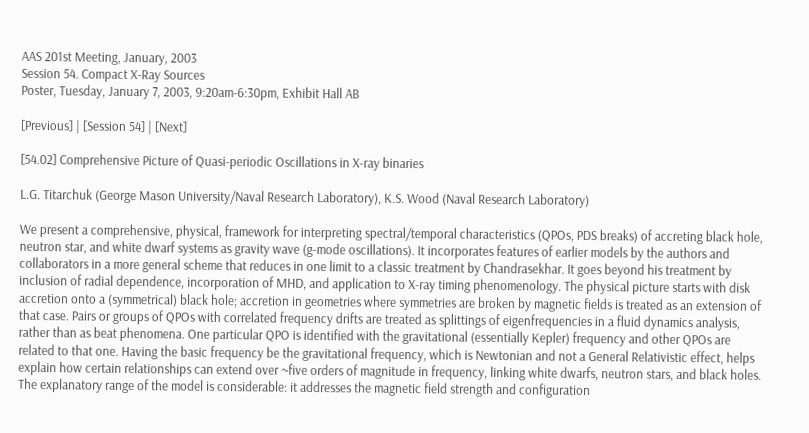AAS 201st Meeting, January, 2003
Session 54. Compact X-Ray Sources
Poster, Tuesday, January 7, 2003, 9:20am-6:30pm, Exhibit Hall AB

[Previous] | [Session 54] | [Next]

[54.02] Comprehensive Picture of Quasi-periodic Oscillations in X-ray binaries

L.G. Titarchuk (George Mason University/Naval Research Laboratory), K.S. Wood (Naval Research Laboratory)

We present a comprehensive, physical, framework for interpreting spectral/temporal characteristics (QPOs, PDS breaks) of accreting black hole, neutron star, and white dwarf systems as gravity wave (g-mode oscillations). It incorporates features of earlier models by the authors and collaborators in a more general scheme that reduces in one limit to a classic treatment by Chandrasekhar. It goes beyond his treatment by inclusion of radial dependence, incorporation of MHD, and application to X-ray timing phenomenology. The physical picture starts with disk accretion onto a (symmetrical) black hole; accretion in geometries where symmetries are broken by magnetic fields is treated as an extension of that case. Pairs or groups of QPOs with correlated frequency drifts are treated as splittings of eigenfrequencies in a fluid dynamics analysis, rather than as beat phenomena. One particular QPO is identified with the gravitational (essentially Kepler) frequency and other QPOs are related to that one. Having the basic frequency be the gravitational frequency, which is Newtonian and not a General Relativistic effect, helps explain how certain relationships can extend over ~five orders of magnitude in frequency, linking white dwarfs, neutron stars, and black holes. The explanatory range of the model is considerable: it addresses the magnetic field strength and configuration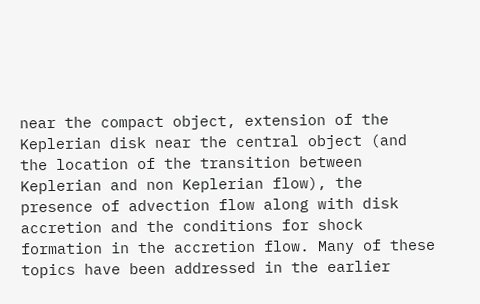near the compact object, extension of the Keplerian disk near the central object (and the location of the transition between Keplerian and non Keplerian flow), the presence of advection flow along with disk accretion and the conditions for shock formation in the accretion flow. Many of these topics have been addressed in the earlier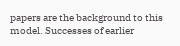papers are the background to this model. Successes of earlier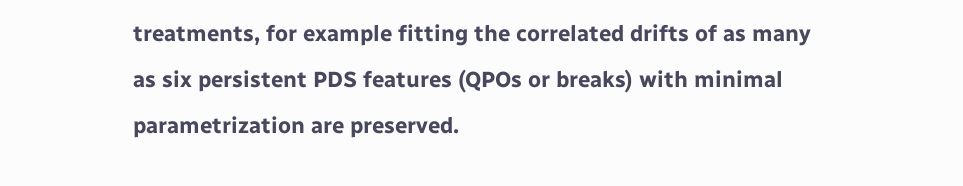treatments, for example fitting the correlated drifts of as many as six persistent PDS features (QPOs or breaks) with minimal parametrization are preserved.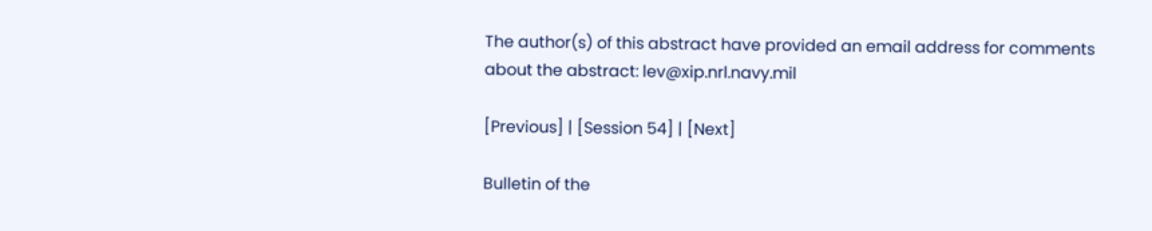The author(s) of this abstract have provided an email address for comments about the abstract: lev@xip.nrl.navy.mil

[Previous] | [Session 54] | [Next]

Bulletin of the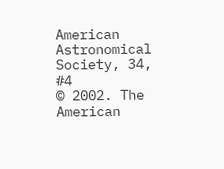American Astronomical Society, 34, #4
© 2002. The American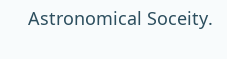Astronomical Soceity.